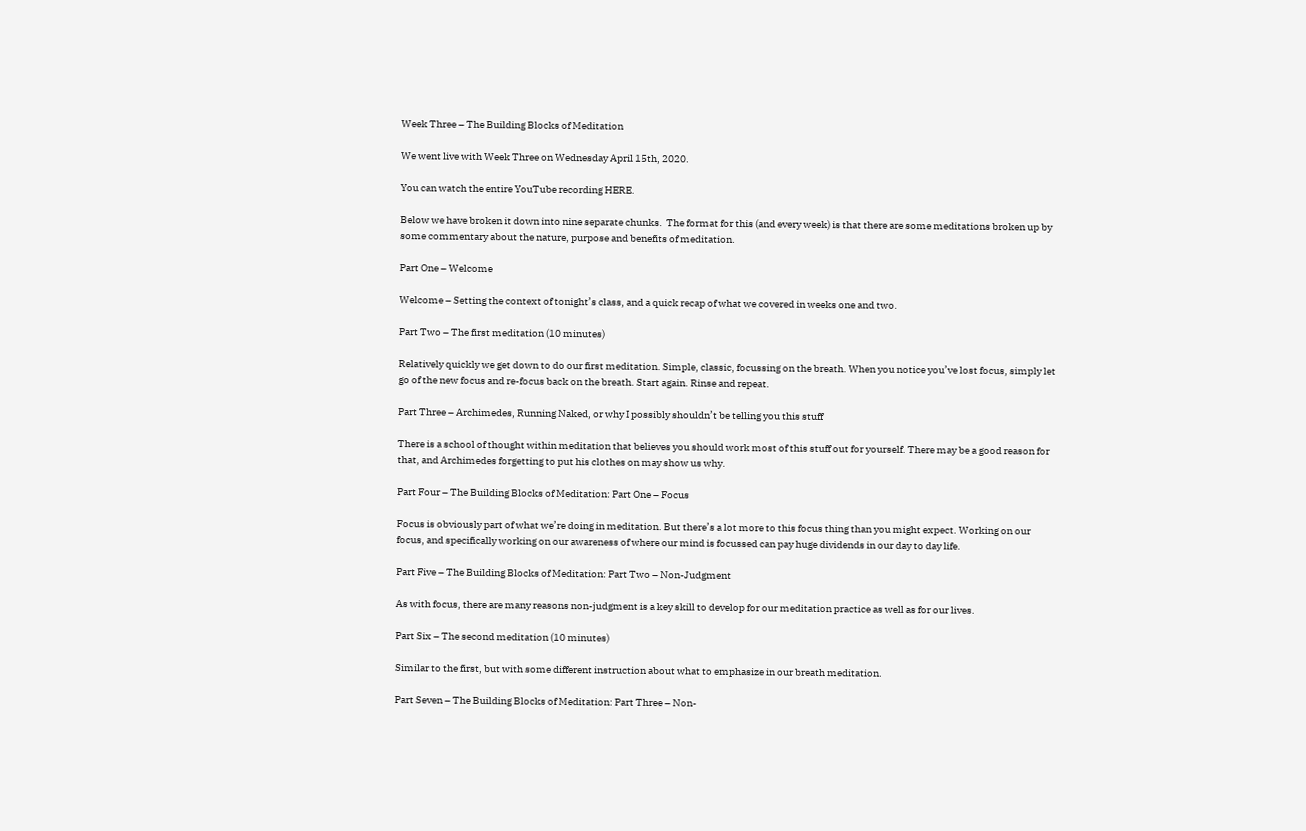Week Three – The Building Blocks of Meditation

We went live with Week Three on Wednesday April 15th, 2020.

You can watch the entire YouTube recording HERE.

Below we have broken it down into nine separate chunks.  The format for this (and every week) is that there are some meditations broken up by some commentary about the nature, purpose and benefits of meditation.

Part One – Welcome

Welcome – Setting the context of tonight’s class, and a quick recap of what we covered in weeks one and two.

Part Two – The first meditation (10 minutes)

Relatively quickly we get down to do our first meditation. Simple, classic, focussing on the breath. When you notice you’ve lost focus, simply let go of the new focus and re-focus back on the breath. Start again. Rinse and repeat.

Part Three – Archimedes, Running Naked, or why I possibly shouldn’t be telling you this stuff

There is a school of thought within meditation that believes you should work most of this stuff out for yourself. There may be a good reason for that, and Archimedes forgetting to put his clothes on may show us why.

Part Four – The Building Blocks of Meditation: Part One – Focus

Focus is obviously part of what we’re doing in meditation. But there’s a lot more to this focus thing than you might expect. Working on our focus, and specifically working on our awareness of where our mind is focussed can pay huge dividends in our day to day life.

Part Five – The Building Blocks of Meditation: Part Two – Non-Judgment

As with focus, there are many reasons non-judgment is a key skill to develop for our meditation practice as well as for our lives.

Part Six – The second meditation (10 minutes)

Similar to the first, but with some different instruction about what to emphasize in our breath meditation.

Part Seven – The Building Blocks of Meditation: Part Three – Non-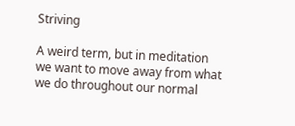Striving

A weird term, but in meditation we want to move away from what we do throughout our normal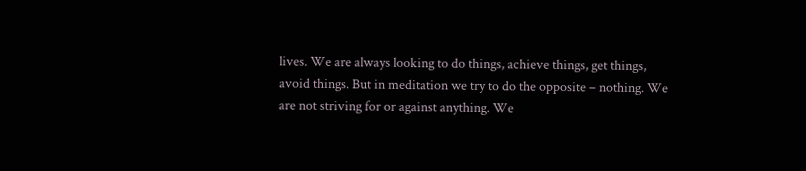lives. We are always looking to do things, achieve things, get things, avoid things. But in meditation we try to do the opposite – nothing. We are not striving for or against anything. We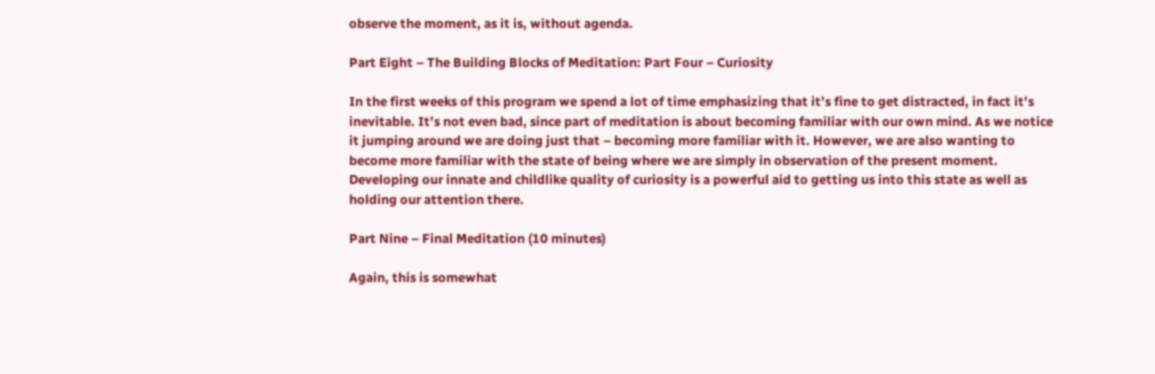observe the moment, as it is, without agenda.

Part Eight – The Building Blocks of Meditation: Part Four – Curiosity

In the first weeks of this program we spend a lot of time emphasizing that it’s fine to get distracted, in fact it’s inevitable. It’s not even bad, since part of meditation is about becoming familiar with our own mind. As we notice it jumping around we are doing just that – becoming more familiar with it. However, we are also wanting to become more familiar with the state of being where we are simply in observation of the present moment. Developing our innate and childlike quality of curiosity is a powerful aid to getting us into this state as well as holding our attention there.

Part Nine – Final Meditation (10 minutes)

Again, this is somewhat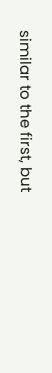similar to the first, but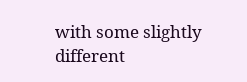with some slightly different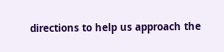directions to help us approach the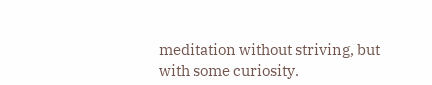meditation without striving, but with some curiosity.